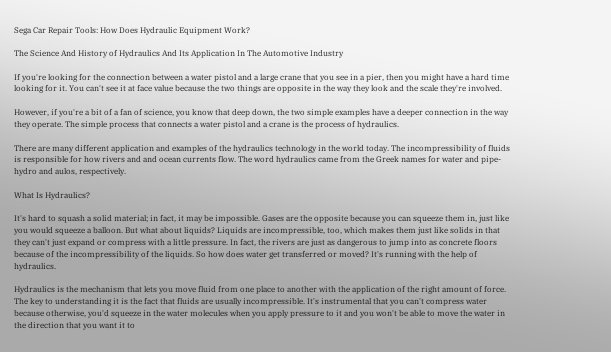Sega Car Repair Tools: How Does Hydraulic Equipment Work?

The Science And History of Hydraulics And Its Application In The Automotive Industry

If you're looking for the connection between a water pistol and a large crane that you see in a pier, then you might have a hard time looking for it. You can't see it at face value because the two things are opposite in the way they look and the scale they're involved.

However, if you're a bit of a fan of science, you know that deep down, the two simple examples have a deeper connection in the way they operate. The simple process that connects a water pistol and a crane is the process of hydraulics.

There are many different application and examples of the hydraulics technology in the world today. The incompressibility of fluids is responsible for how rivers and and ocean currents flow. The word hydraulics came from the Greek names for water and pipe- hydro and aulos, respectively.

What Is Hydraulics?

It's hard to squash a solid material; in fact, it may be impossible. Gases are the opposite because you can squeeze them in, just like you would squeeze a balloon. But what about liquids? Liquids are incompressible, too, which makes them just like solids in that they can't just expand or compress with a little pressure. In fact, the rivers are just as dangerous to jump into as concrete floors because of the incompressibility of the liquids. So how does water get transferred or moved? It's running with the help of hydraulics.

Hydraulics is the mechanism that lets you move fluid from one place to another with the application of the right amount of force. The key to understanding it is the fact that fluids are usually incompressible. It's instrumental that you can't compress water because otherwise, you'd squeeze in the water molecules when you apply pressure to it and you won't be able to move the water in the direction that you want it to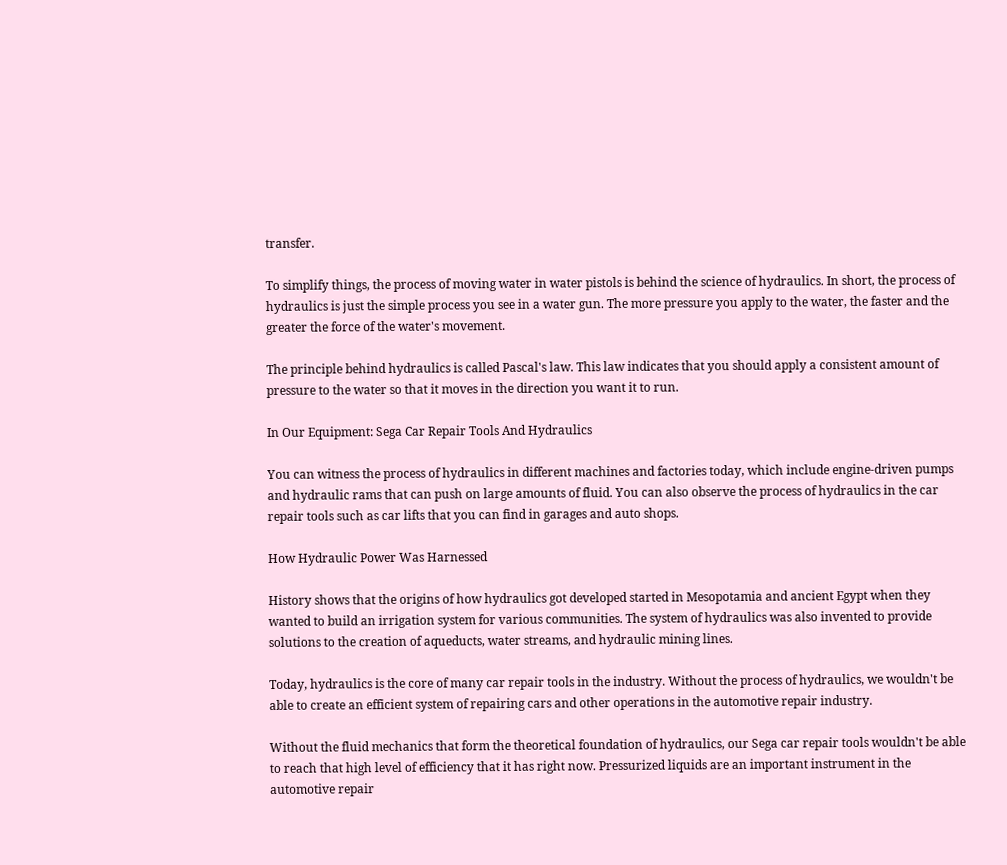transfer.

To simplify things, the process of moving water in water pistols is behind the science of hydraulics. In short, the process of hydraulics is just the simple process you see in a water gun. The more pressure you apply to the water, the faster and the greater the force of the water's movement.

The principle behind hydraulics is called Pascal's law. This law indicates that you should apply a consistent amount of pressure to the water so that it moves in the direction you want it to run.

In Our Equipment: Sega Car Repair Tools And Hydraulics

You can witness the process of hydraulics in different machines and factories today, which include engine-driven pumps and hydraulic rams that can push on large amounts of fluid. You can also observe the process of hydraulics in the car repair tools such as car lifts that you can find in garages and auto shops.

How Hydraulic Power Was Harnessed

History shows that the origins of how hydraulics got developed started in Mesopotamia and ancient Egypt when they wanted to build an irrigation system for various communities. The system of hydraulics was also invented to provide solutions to the creation of aqueducts, water streams, and hydraulic mining lines.

Today, hydraulics is the core of many car repair tools in the industry. Without the process of hydraulics, we wouldn't be able to create an efficient system of repairing cars and other operations in the automotive repair industry.

Without the fluid mechanics that form the theoretical foundation of hydraulics, our Sega car repair tools wouldn't be able to reach that high level of efficiency that it has right now. Pressurized liquids are an important instrument in the automotive repair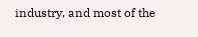industry, and most of the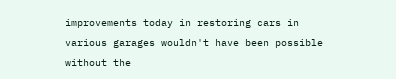improvements today in restoring cars in various garages wouldn't have been possible without the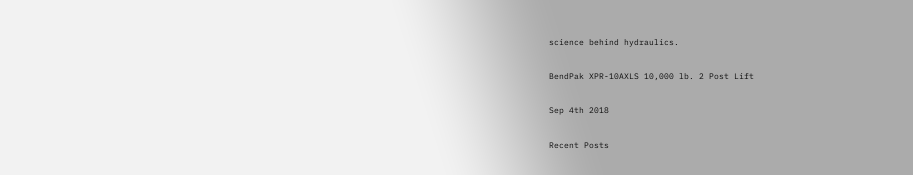science behind hydraulics.

BendPak XPR-10AXLS 10,000 lb. 2 Post Lift

Sep 4th 2018

Recent Posts